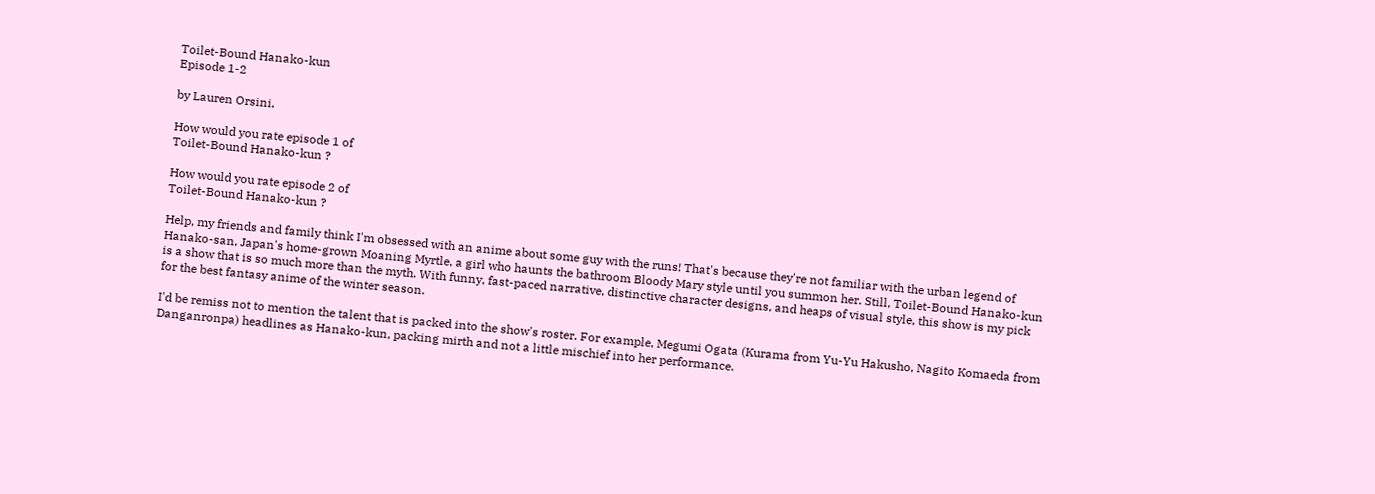Toilet-Bound Hanako-kun
Episode 1-2

by Lauren Orsini,

How would you rate episode 1 of
Toilet-Bound Hanako-kun ?

How would you rate episode 2 of
Toilet-Bound Hanako-kun ?

Help, my friends and family think I'm obsessed with an anime about some guy with the runs! That's because they're not familiar with the urban legend of Hanako-san, Japan's home-grown Moaning Myrtle, a girl who haunts the bathroom Bloody Mary style until you summon her. Still, Toilet-Bound Hanako-kun is a show that is so much more than the myth. With funny, fast-paced narrative, distinctive character designs, and heaps of visual style, this show is my pick for the best fantasy anime of the winter season.

I'd be remiss not to mention the talent that is packed into the show's roster. For example, Megumi Ogata (Kurama from Yu-Yu Hakusho, Nagito Komaeda from Danganronpa) headlines as Hanako-kun, packing mirth and not a little mischief into her performance.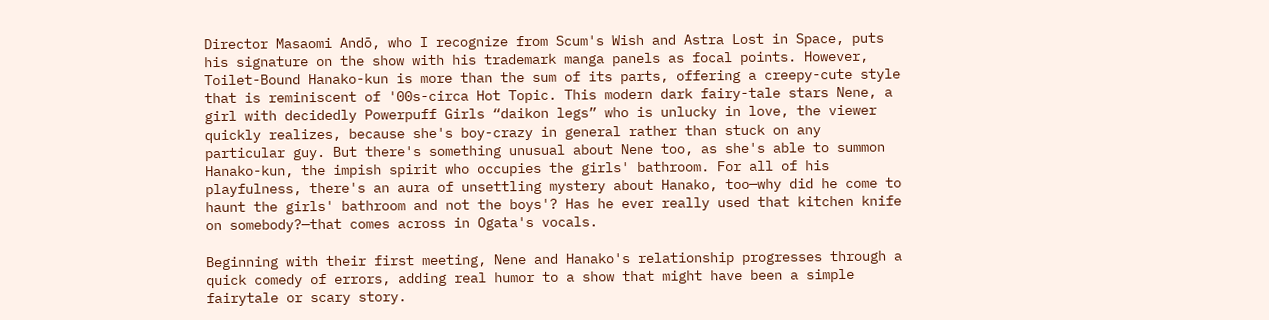Director Masaomi Andō, who I recognize from Scum's Wish and Astra Lost in Space, puts his signature on the show with his trademark manga panels as focal points. However, Toilet-Bound Hanako-kun is more than the sum of its parts, offering a creepy-cute style that is reminiscent of '00s-circa Hot Topic. This modern dark fairy-tale stars Nene, a girl with decidedly Powerpuff Girls “daikon legs” who is unlucky in love, the viewer quickly realizes, because she's boy-crazy in general rather than stuck on any particular guy. But there's something unusual about Nene too, as she's able to summon Hanako-kun, the impish spirit who occupies the girls' bathroom. For all of his playfulness, there's an aura of unsettling mystery about Hanako, too—why did he come to haunt the girls' bathroom and not the boys'? Has he ever really used that kitchen knife on somebody?—that comes across in Ogata's vocals.

Beginning with their first meeting, Nene and Hanako's relationship progresses through a quick comedy of errors, adding real humor to a show that might have been a simple fairytale or scary story.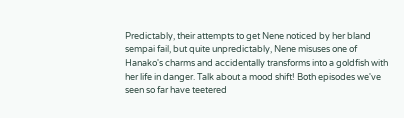Predictably, their attempts to get Nene noticed by her bland sempai fail, but quite unpredictably, Nene misuses one of Hanako's charms and accidentally transforms into a goldfish with her life in danger. Talk about a mood shift! Both episodes we've seen so far have teetered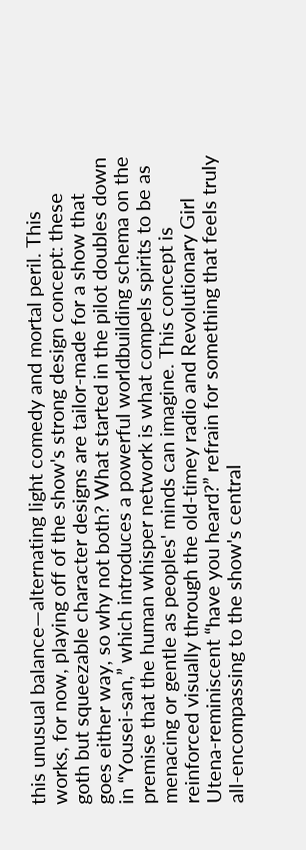this unusual balance—alternating light comedy and mortal peril. This works, for now, playing off of the show's strong design concept: these goth but squeezable character designs are tailor-made for a show that goes either way, so why not both? What started in the pilot doubles down in “Yousei-san,” which introduces a powerful worldbuilding schema on the premise that the human whisper network is what compels spirits to be as menacing or gentle as peoples' minds can imagine. This concept is reinforced visually through the old-timey radio and Revolutionary Girl Utena-reminiscent “have you heard?” refrain for something that feels truly all-encompassing to the show's central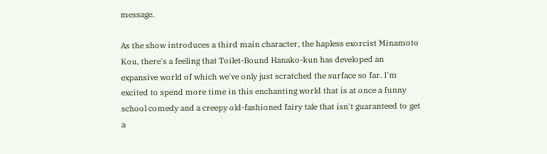message.

As the show introduces a third main character, the hapless exorcist Minamoto Kou, there's a feeling that Toilet-Bound Hanako-kun has developed an expansive world of which we've only just scratched the surface so far. I'm excited to spend more time in this enchanting world that is at once a funny school comedy and a creepy old-fashioned fairy tale that isn't guaranteed to get a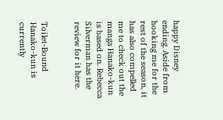happy Disney ending. Aside from hooking me for the rest of the season, it has also compelled me to check out the manga Hanako-kun is based on. Rebecca Silverman has the review for it here.


Toilet-Bound Hanako-kun is currently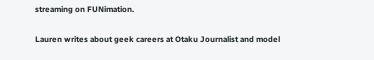streaming on FUNimation.

Lauren writes about geek careers at Otaku Journalist and model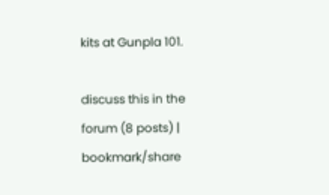kits at Gunpla 101.

discuss this in the forum (8 posts) |
bookmark/share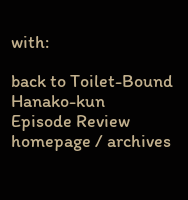with:

back to Toilet-Bound Hanako-kun
Episode Review homepage / archives